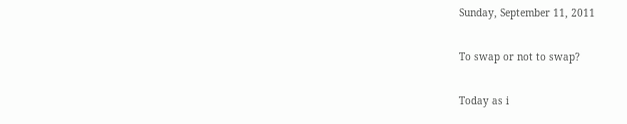Sunday, September 11, 2011

To swap or not to swap?

Today as i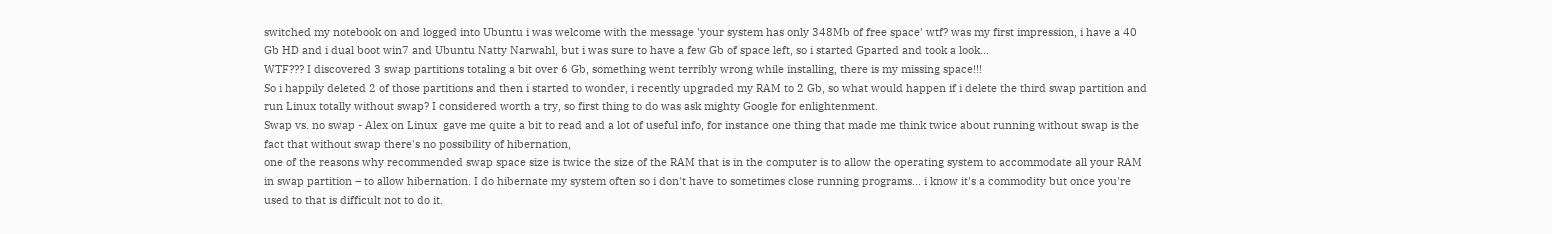switched my notebook on and logged into Ubuntu i was welcome with the message 'your system has only 348Mb of free space' wtf? was my first impression, i have a 40 Gb HD and i dual boot win7 and Ubuntu Natty Narwahl, but i was sure to have a few Gb of space left, so i started Gparted and took a look...
WTF??? I discovered 3 swap partitions totaling a bit over 6 Gb, something went terribly wrong while installing, there is my missing space!!!
So i happily deleted 2 of those partitions and then i started to wonder, i recently upgraded my RAM to 2 Gb, so what would happen if i delete the third swap partition and run Linux totally without swap? I considered worth a try, so first thing to do was ask mighty Google for enlightenment.
Swap vs. no swap - Alex on Linux  gave me quite a bit to read and a lot of useful info, for instance one thing that made me think twice about running without swap is the fact that without swap there's no possibility of hibernation,
one of the reasons why recommended swap space size is twice the size of the RAM that is in the computer is to allow the operating system to accommodate all your RAM in swap partition – to allow hibernation. I do hibernate my system often so i don't have to sometimes close running programs... i know it's a commodity but once you're used to that is difficult not to do it.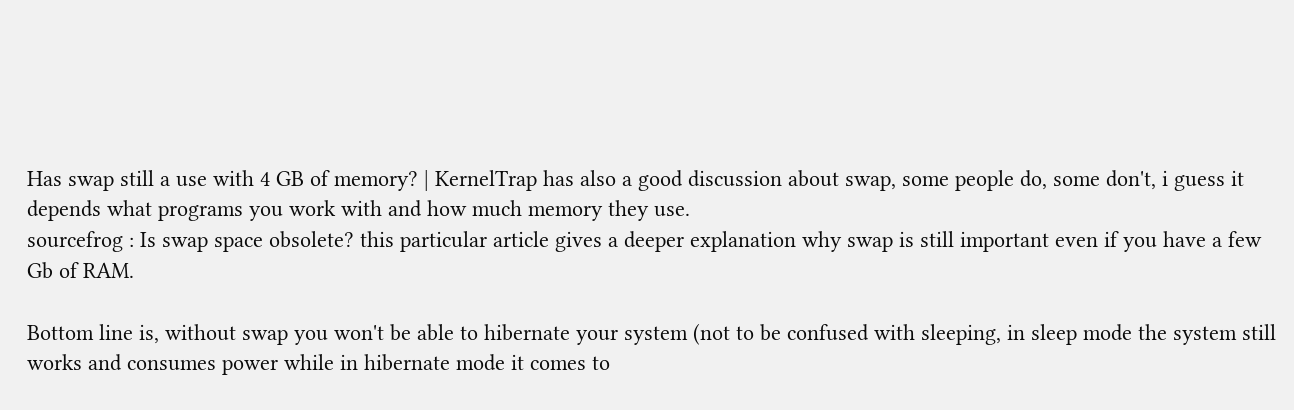Has swap still a use with 4 GB of memory? | KernelTrap has also a good discussion about swap, some people do, some don't, i guess it depends what programs you work with and how much memory they use.
sourcefrog : Is swap space obsolete? this particular article gives a deeper explanation why swap is still important even if you have a few Gb of RAM.

Bottom line is, without swap you won't be able to hibernate your system (not to be confused with sleeping, in sleep mode the system still works and consumes power while in hibernate mode it comes to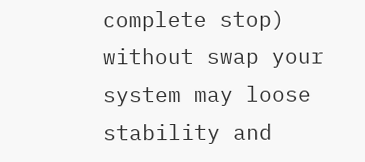complete stop) without swap your system may loose stability and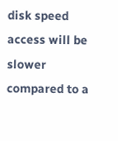disk speed access will be slower compared to a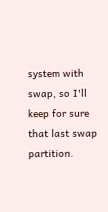system with swap, so I'll keep for sure that last swap partition.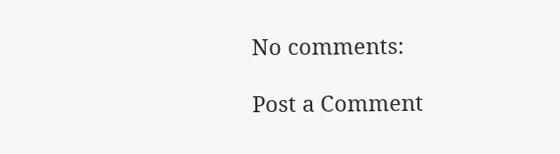No comments:

Post a Comment